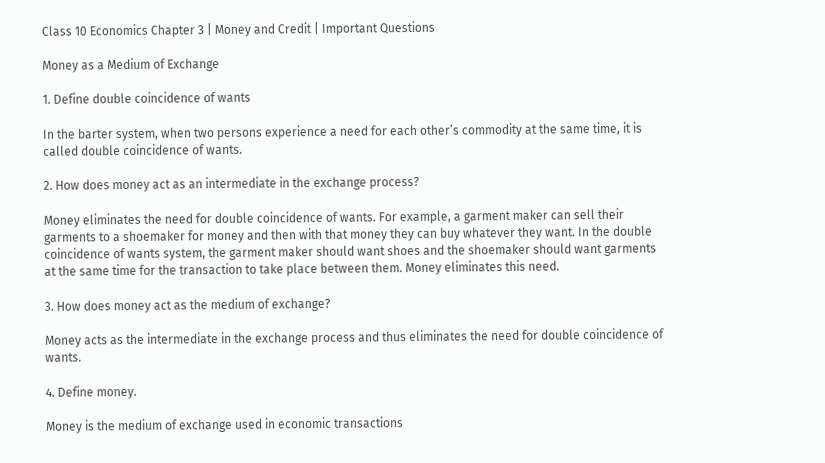Class 10 Economics Chapter 3 | Money and Credit | Important Questions

Money as a Medium of Exchange

1. Define double coincidence of wants

In the barter system, when two persons experience a need for each other’s commodity at the same time, it is called double coincidence of wants.

2. How does money act as an intermediate in the exchange process?

Money eliminates the need for double coincidence of wants. For example, a garment maker can sell their garments to a shoemaker for money and then with that money they can buy whatever they want. In the double coincidence of wants system, the garment maker should want shoes and the shoemaker should want garments at the same time for the transaction to take place between them. Money eliminates this need.

3. How does money act as the medium of exchange?

Money acts as the intermediate in the exchange process and thus eliminates the need for double coincidence of wants.

4. Define money.

Money is the medium of exchange used in economic transactions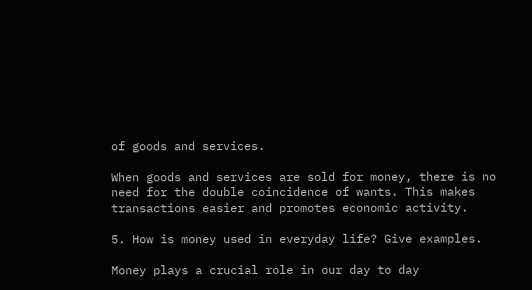of goods and services.

When goods and services are sold for money, there is no need for the double coincidence of wants. This makes transactions easier and promotes economic activity.

5. How is money used in everyday life? Give examples.

Money plays a crucial role in our day to day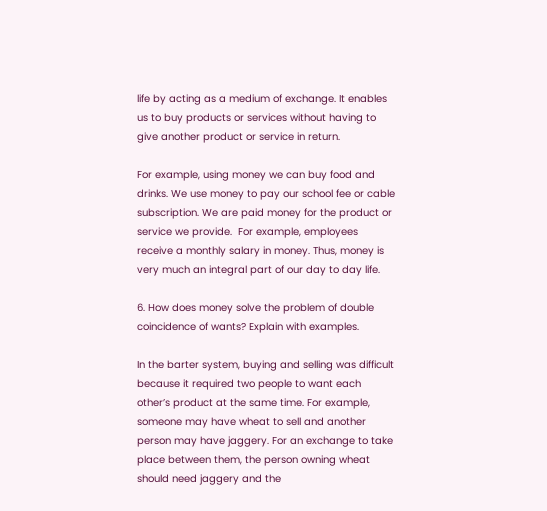life by acting as a medium of exchange. It enables us to buy products or services without having to give another product or service in return.

For example, using money we can buy food and drinks. We use money to pay our school fee or cable subscription. We are paid money for the product or service we provide.  For example, employees receive a monthly salary in money. Thus, money is very much an integral part of our day to day life.

6. How does money solve the problem of double coincidence of wants? Explain with examples.

In the barter system, buying and selling was difficult because it required two people to want each other’s product at the same time. For example, someone may have wheat to sell and another person may have jaggery. For an exchange to take place between them, the person owning wheat should need jaggery and the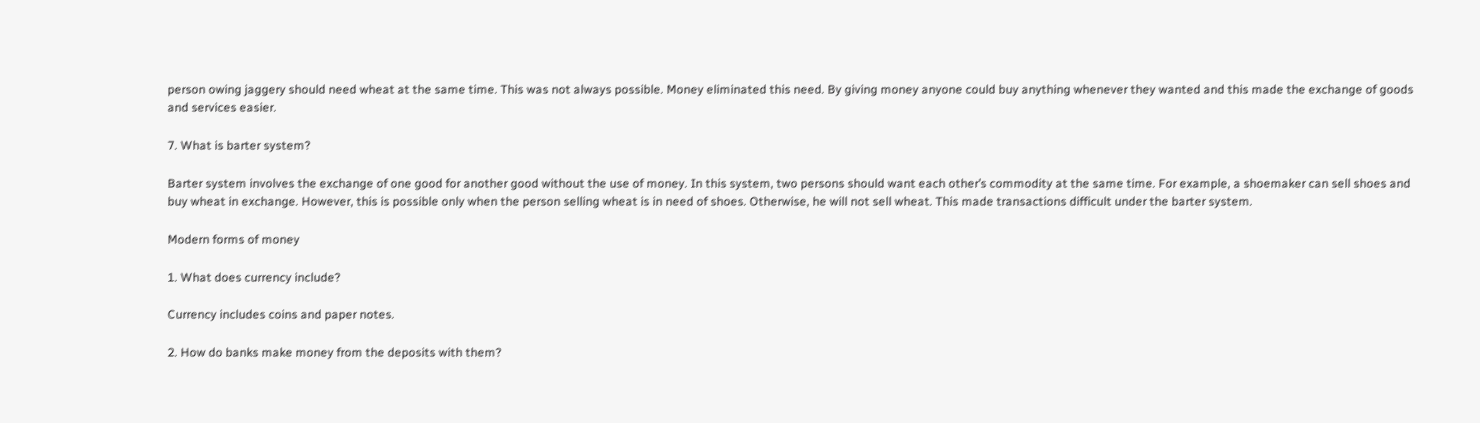person owing jaggery should need wheat at the same time. This was not always possible. Money eliminated this need. By giving money anyone could buy anything whenever they wanted and this made the exchange of goods and services easier.

7. What is barter system?

Barter system involves the exchange of one good for another good without the use of money. In this system, two persons should want each other’s commodity at the same time. For example, a shoemaker can sell shoes and buy wheat in exchange. However, this is possible only when the person selling wheat is in need of shoes. Otherwise, he will not sell wheat. This made transactions difficult under the barter system.

Modern forms of money

1. What does currency include?

Currency includes coins and paper notes.

2. How do banks make money from the deposits with them?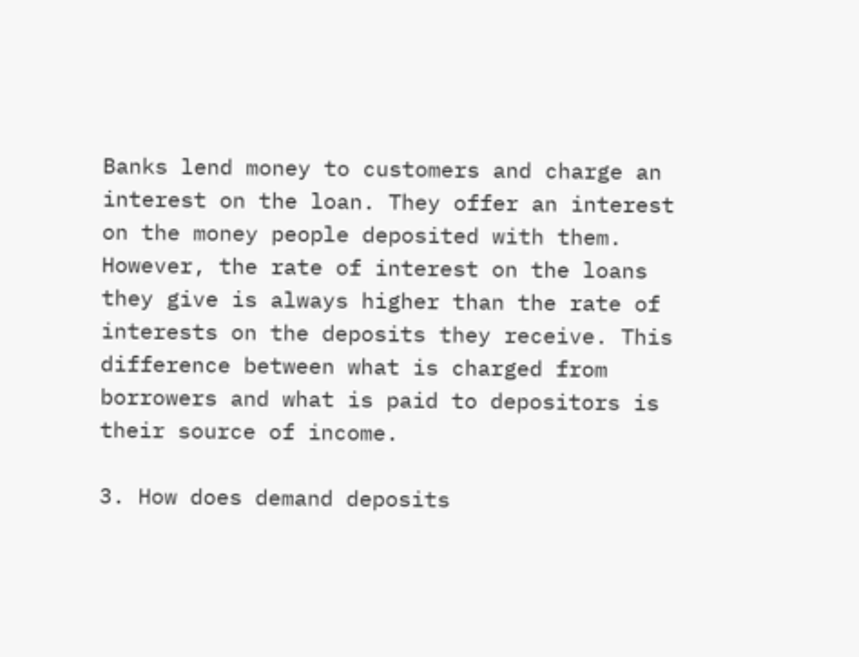Banks lend money to customers and charge an interest on the loan. They offer an interest on the money people deposited with them. However, the rate of interest on the loans they give is always higher than the rate of interests on the deposits they receive. This difference between what is charged from borrowers and what is paid to depositors is their source of income.

3. How does demand deposits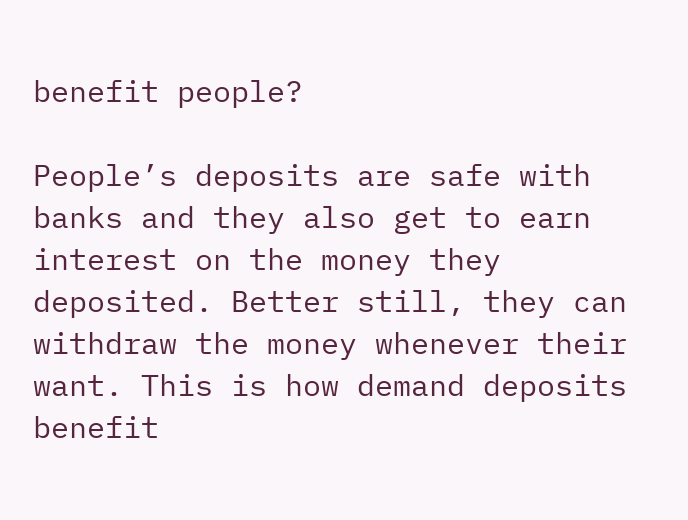benefit people?

People’s deposits are safe with banks and they also get to earn interest on the money they deposited. Better still, they can withdraw the money whenever their want. This is how demand deposits benefit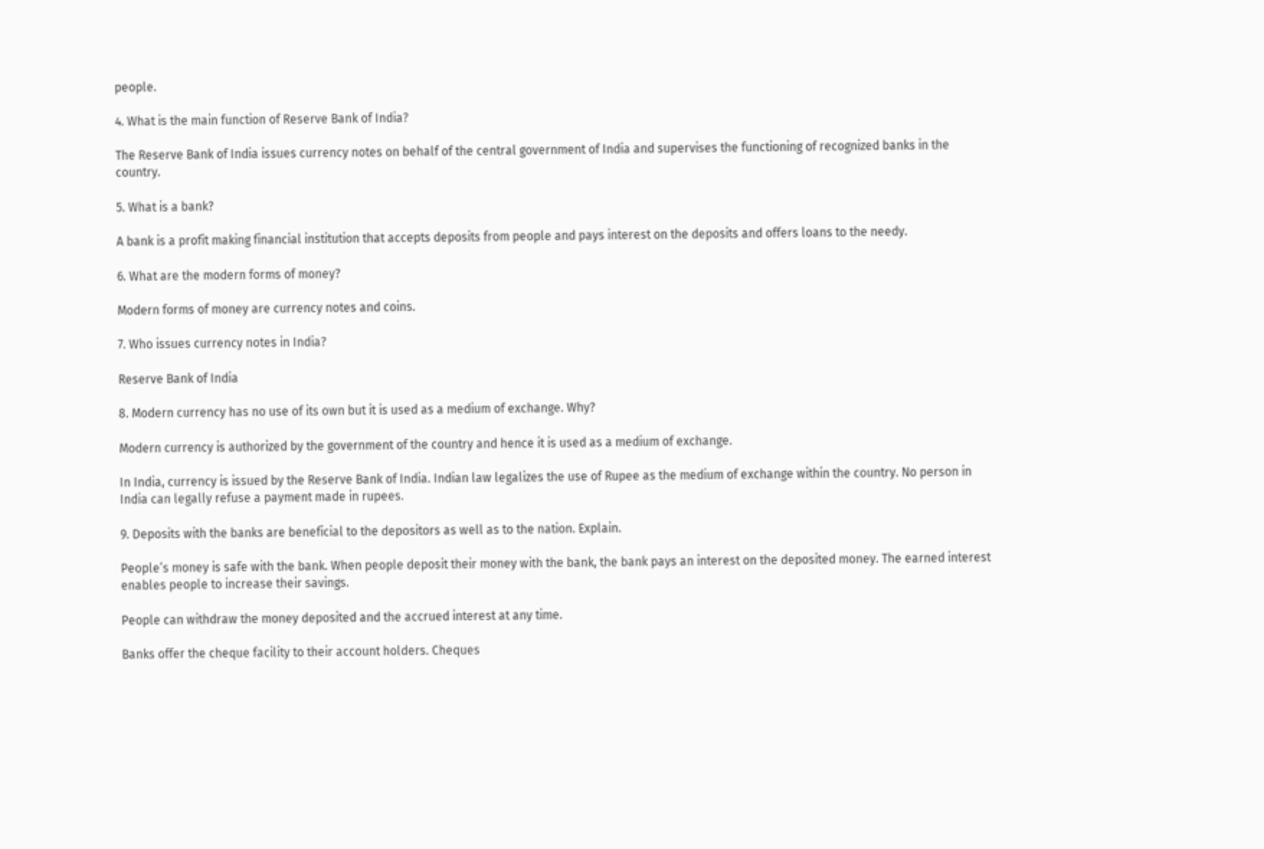people.

4. What is the main function of Reserve Bank of India?

The Reserve Bank of India issues currency notes on behalf of the central government of India and supervises the functioning of recognized banks in the country.

5. What is a bank?

A bank is a profit making financial institution that accepts deposits from people and pays interest on the deposits and offers loans to the needy.

6. What are the modern forms of money?

Modern forms of money are currency notes and coins.

7. Who issues currency notes in India?

Reserve Bank of India

8. Modern currency has no use of its own but it is used as a medium of exchange. Why?

Modern currency is authorized by the government of the country and hence it is used as a medium of exchange.

In India, currency is issued by the Reserve Bank of India. Indian law legalizes the use of Rupee as the medium of exchange within the country. No person in India can legally refuse a payment made in rupees.

9. Deposits with the banks are beneficial to the depositors as well as to the nation. Explain.

People’s money is safe with the bank. When people deposit their money with the bank, the bank pays an interest on the deposited money. The earned interest enables people to increase their savings.

People can withdraw the money deposited and the accrued interest at any time.

Banks offer the cheque facility to their account holders. Cheques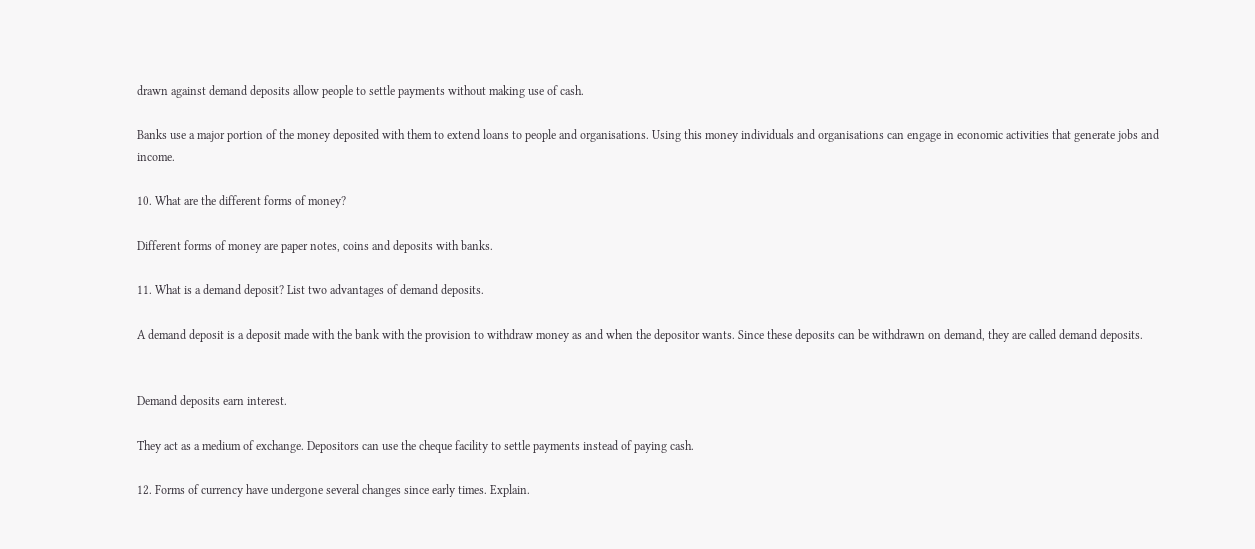drawn against demand deposits allow people to settle payments without making use of cash.

Banks use a major portion of the money deposited with them to extend loans to people and organisations. Using this money individuals and organisations can engage in economic activities that generate jobs and income.

10. What are the different forms of money?

Different forms of money are paper notes, coins and deposits with banks.

11. What is a demand deposit? List two advantages of demand deposits.

A demand deposit is a deposit made with the bank with the provision to withdraw money as and when the depositor wants. Since these deposits can be withdrawn on demand, they are called demand deposits.


Demand deposits earn interest.

They act as a medium of exchange. Depositors can use the cheque facility to settle payments instead of paying cash.

12. Forms of currency have undergone several changes since early times. Explain.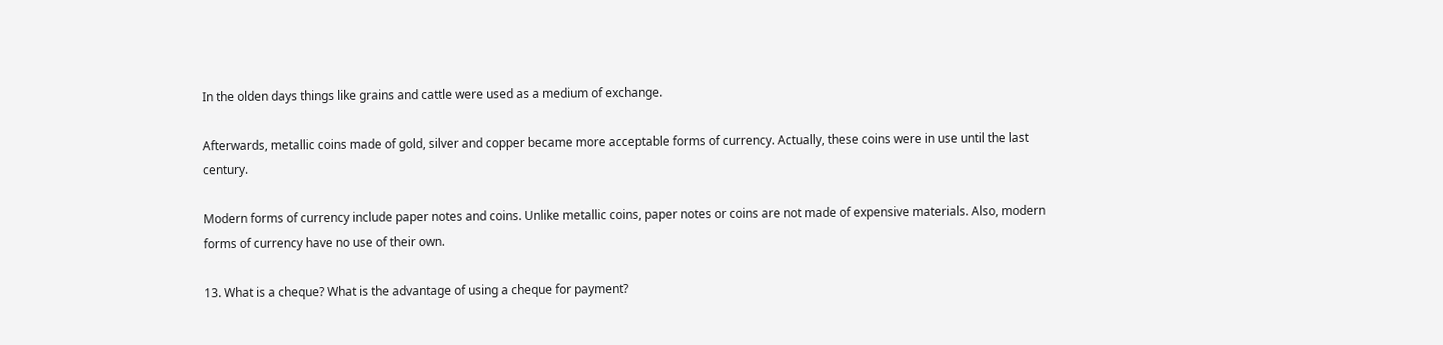In the olden days things like grains and cattle were used as a medium of exchange.

Afterwards, metallic coins made of gold, silver and copper became more acceptable forms of currency. Actually, these coins were in use until the last century.

Modern forms of currency include paper notes and coins. Unlike metallic coins, paper notes or coins are not made of expensive materials. Also, modern forms of currency have no use of their own.

13. What is a cheque? What is the advantage of using a cheque for payment?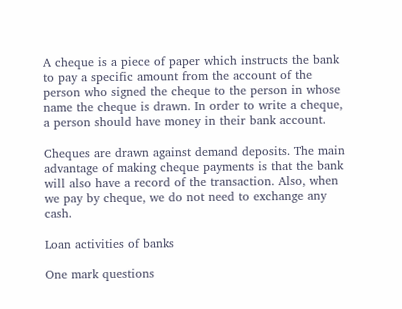A cheque is a piece of paper which instructs the bank to pay a specific amount from the account of the person who signed the cheque to the person in whose name the cheque is drawn. In order to write a cheque, a person should have money in their bank account.

Cheques are drawn against demand deposits. The main advantage of making cheque payments is that the bank will also have a record of the transaction. Also, when we pay by cheque, we do not need to exchange any cash.

Loan activities of banks

One mark questions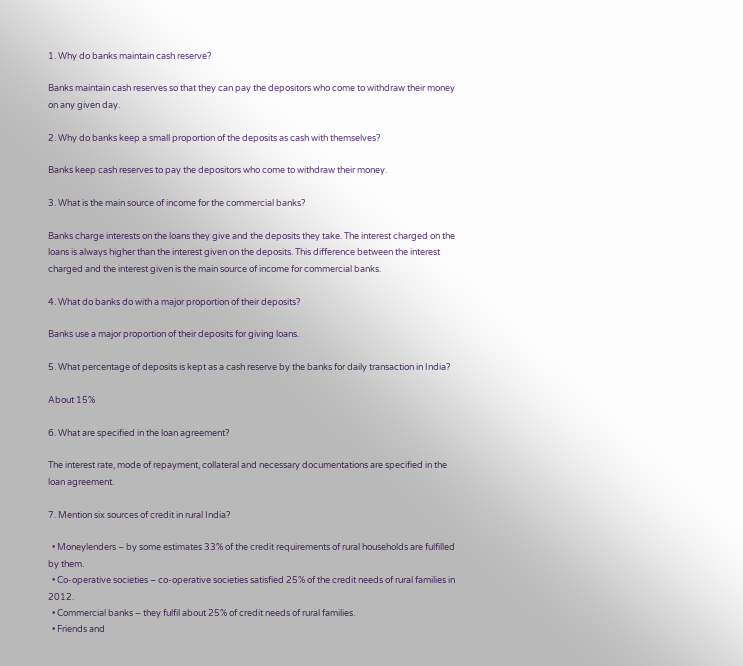1. Why do banks maintain cash reserve?

Banks maintain cash reserves so that they can pay the depositors who come to withdraw their money on any given day.

2. Why do banks keep a small proportion of the deposits as cash with themselves?

Banks keep cash reserves to pay the depositors who come to withdraw their money.

3. What is the main source of income for the commercial banks?

Banks charge interests on the loans they give and the deposits they take. The interest charged on the loans is always higher than the interest given on the deposits. This difference between the interest charged and the interest given is the main source of income for commercial banks.

4. What do banks do with a major proportion of their deposits?

Banks use a major proportion of their deposits for giving loans.

5. What percentage of deposits is kept as a cash reserve by the banks for daily transaction in India?

About 15%

6. What are specified in the loan agreement?

The interest rate, mode of repayment, collateral and necessary documentations are specified in the loan agreement.

7. Mention six sources of credit in rural India?

  • Moneylenders – by some estimates 33% of the credit requirements of rural households are fulfilled by them.
  • Co-operative societies – co-operative societies satisfied 25% of the credit needs of rural families in 2012.
  • Commercial banks – they fulfil about 25% of credit needs of rural families.
  • Friends and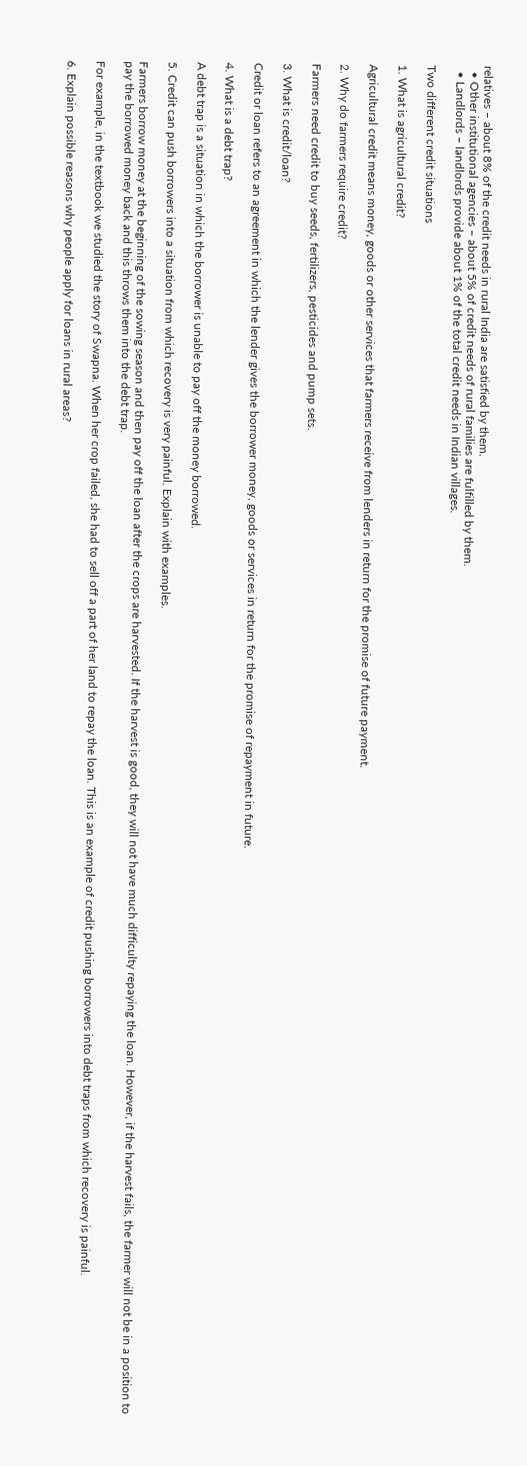relatives – about 8% of the credit needs in rural India are satisfied by them.
  • Other institutional agencies – about 5% of credit needs of rural families are fulfilled by them.
  • Landlords – landlords provide about 1% of the total credit needs in Indian villages.

Two different credit situations

1. What is agricultural credit?

Agricultural credit means money, goods or other services that farmers receive from lenders in return for the promise of future payment.

2. Why do farmers require credit?

Farmers need credit to buy seeds, fertilizers, pesticides and pump sets.

3. What is credit/loan?

Credit or loan refers to an agreement in which the lender gives the borrower money, goods or services in return for the promise of repayment in future.

4. What is a debt trap?

A debt trap is a situation in which the borrower is unable to pay off the money borrowed.

5. Credit can push borrowers into a situation from which recovery is very painful. Explain with examples.

Farmers borrow money at the beginning of the sowing season and then pay off the loan after the crops are harvested. If the harvest is good, they will not have much difficulty repaying the loan. However, if the harvest fails, the farmer will not be in a position to pay the borrowed money back and this throws them into the debt trap.

For example, in the textbook we studied the story of Swapna. When her crop failed, she had to sell off a part of her land to repay the loan. This is an example of credit pushing borrowers into debt traps from which recovery is painful.

6. Explain possible reasons why people apply for loans in rural areas?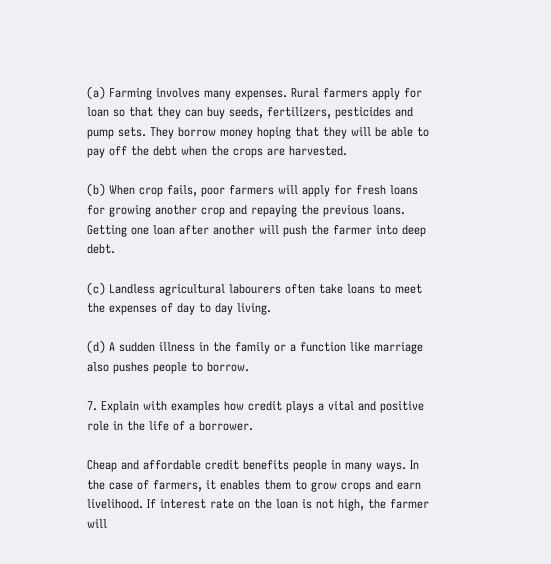(a) Farming involves many expenses. Rural farmers apply for loan so that they can buy seeds, fertilizers, pesticides and pump sets. They borrow money hoping that they will be able to pay off the debt when the crops are harvested.

(b) When crop fails, poor farmers will apply for fresh loans for growing another crop and repaying the previous loans. Getting one loan after another will push the farmer into deep debt.

(c) Landless agricultural labourers often take loans to meet the expenses of day to day living.

(d) A sudden illness in the family or a function like marriage also pushes people to borrow.

7. Explain with examples how credit plays a vital and positive role in the life of a borrower.

Cheap and affordable credit benefits people in many ways. In the case of farmers, it enables them to grow crops and earn livelihood. If interest rate on the loan is not high, the farmer will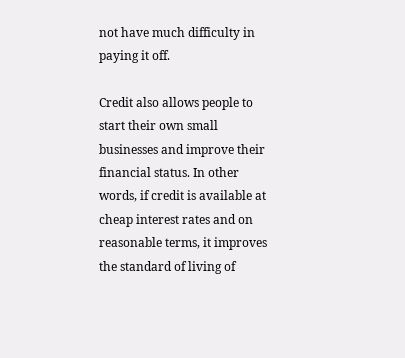not have much difficulty in paying it off.

Credit also allows people to start their own small businesses and improve their financial status. In other words, if credit is available at cheap interest rates and on reasonable terms, it improves the standard of living of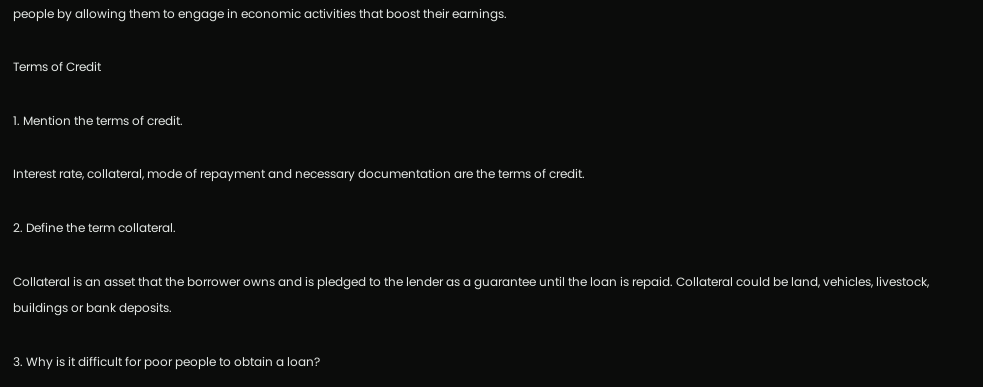people by allowing them to engage in economic activities that boost their earnings.

Terms of Credit

1. Mention the terms of credit.

Interest rate, collateral, mode of repayment and necessary documentation are the terms of credit.

2. Define the term collateral.

Collateral is an asset that the borrower owns and is pledged to the lender as a guarantee until the loan is repaid. Collateral could be land, vehicles, livestock, buildings or bank deposits.

3. Why is it difficult for poor people to obtain a loan?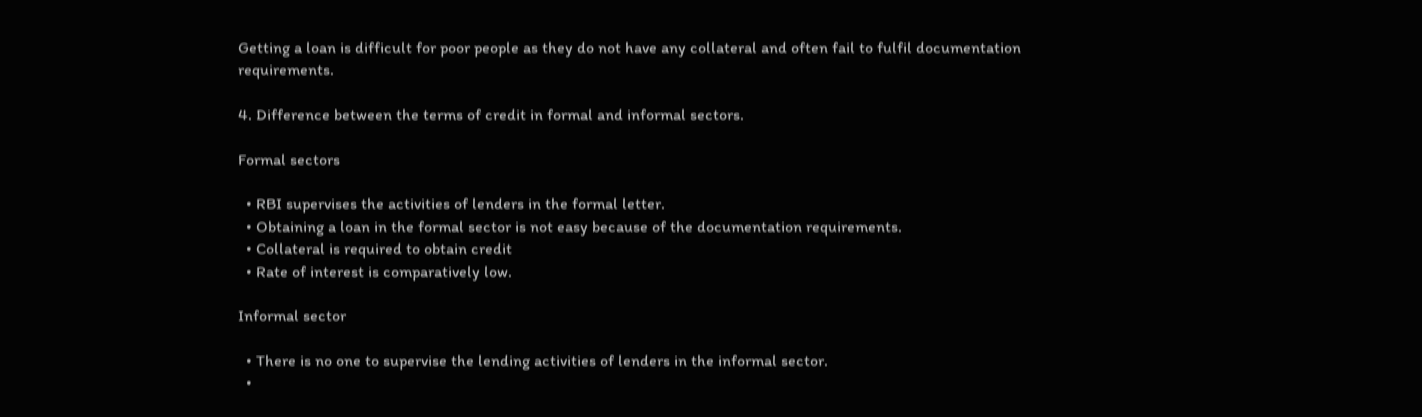Getting a loan is difficult for poor people as they do not have any collateral and often fail to fulfil documentation requirements.

4. Difference between the terms of credit in formal and informal sectors.

Formal sectors

  • RBI supervises the activities of lenders in the formal letter.
  • Obtaining a loan in the formal sector is not easy because of the documentation requirements.
  • Collateral is required to obtain credit
  • Rate of interest is comparatively low.

Informal sector

  • There is no one to supervise the lending activities of lenders in the informal sector.
  •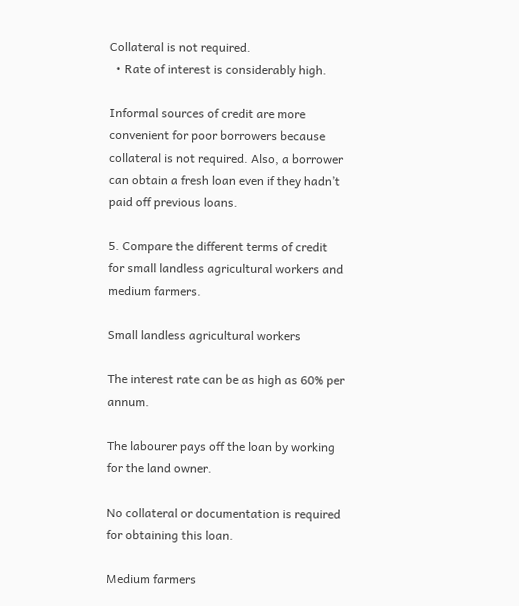Collateral is not required.
  • Rate of interest is considerably high.

Informal sources of credit are more convenient for poor borrowers because collateral is not required. Also, a borrower can obtain a fresh loan even if they hadn’t paid off previous loans.

5. Compare the different terms of credit for small landless agricultural workers and medium farmers.

Small landless agricultural workers

The interest rate can be as high as 60% per annum.

The labourer pays off the loan by working for the land owner.

No collateral or documentation is required for obtaining this loan.

Medium farmers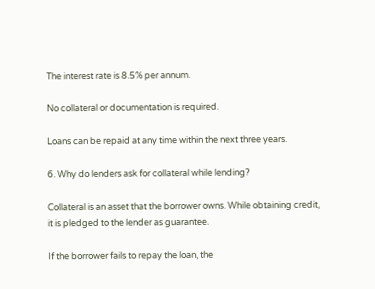The interest rate is 8.5% per annum.

No collateral or documentation is required.

Loans can be repaid at any time within the next three years.

6. Why do lenders ask for collateral while lending?

Collateral is an asset that the borrower owns. While obtaining credit, it is pledged to the lender as guarantee.

If the borrower fails to repay the loan, the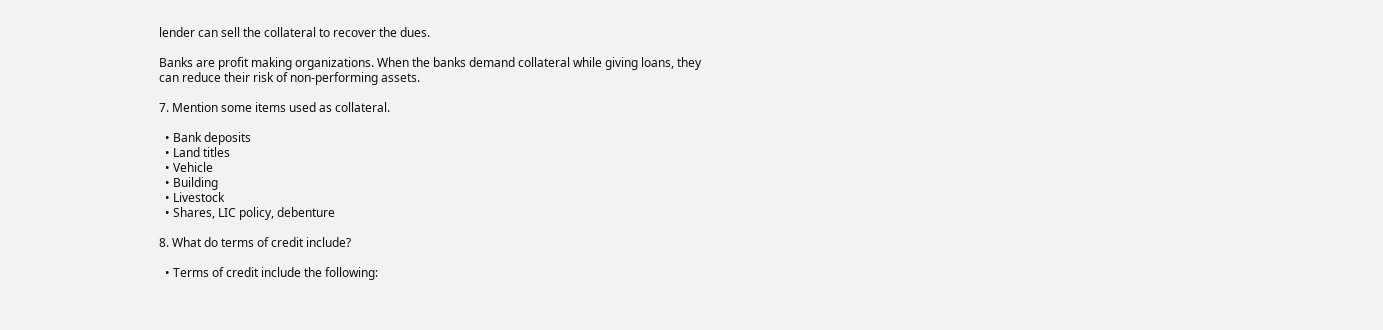lender can sell the collateral to recover the dues.

Banks are profit making organizations. When the banks demand collateral while giving loans, they can reduce their risk of non-performing assets.

7. Mention some items used as collateral.

  • Bank deposits
  • Land titles
  • Vehicle
  • Building
  • Livestock
  • Shares, LIC policy, debenture

8. What do terms of credit include?

  • Terms of credit include the following: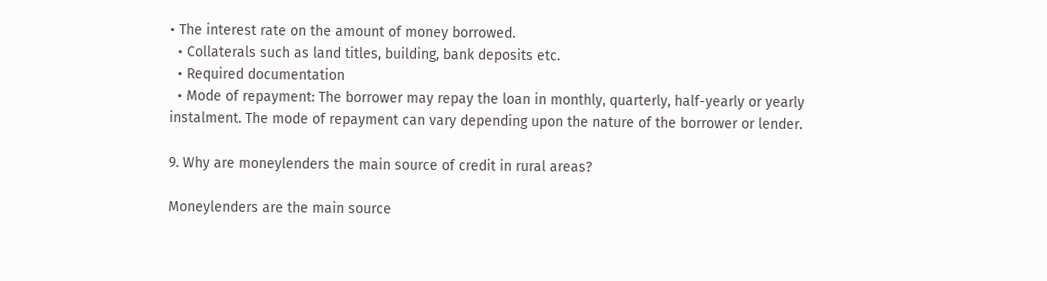• The interest rate on the amount of money borrowed.
  • Collaterals such as land titles, building, bank deposits etc.
  • Required documentation
  • Mode of repayment: The borrower may repay the loan in monthly, quarterly, half-yearly or yearly instalment. The mode of repayment can vary depending upon the nature of the borrower or lender.

9. Why are moneylenders the main source of credit in rural areas?

Moneylenders are the main source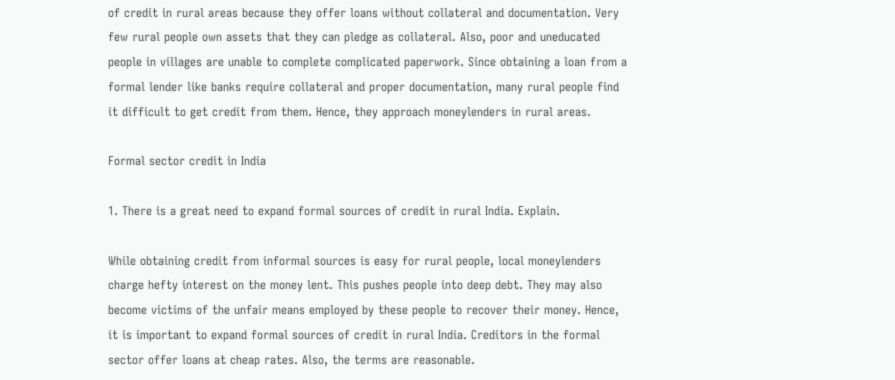of credit in rural areas because they offer loans without collateral and documentation. Very few rural people own assets that they can pledge as collateral. Also, poor and uneducated people in villages are unable to complete complicated paperwork. Since obtaining a loan from a formal lender like banks require collateral and proper documentation, many rural people find it difficult to get credit from them. Hence, they approach moneylenders in rural areas.

Formal sector credit in India

1. There is a great need to expand formal sources of credit in rural India. Explain.

While obtaining credit from informal sources is easy for rural people, local moneylenders charge hefty interest on the money lent. This pushes people into deep debt. They may also become victims of the unfair means employed by these people to recover their money. Hence, it is important to expand formal sources of credit in rural India. Creditors in the formal sector offer loans at cheap rates. Also, the terms are reasonable.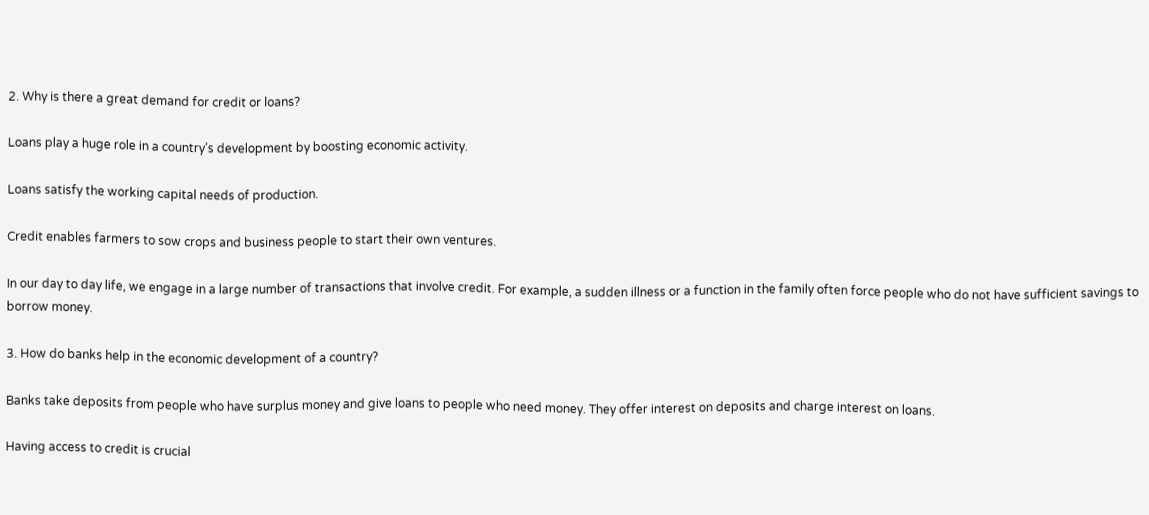2. Why is there a great demand for credit or loans?

Loans play a huge role in a country’s development by boosting economic activity.

Loans satisfy the working capital needs of production.

Credit enables farmers to sow crops and business people to start their own ventures.

In our day to day life, we engage in a large number of transactions that involve credit. For example, a sudden illness or a function in the family often force people who do not have sufficient savings to borrow money.

3. How do banks help in the economic development of a country?

Banks take deposits from people who have surplus money and give loans to people who need money. They offer interest on deposits and charge interest on loans.

Having access to credit is crucial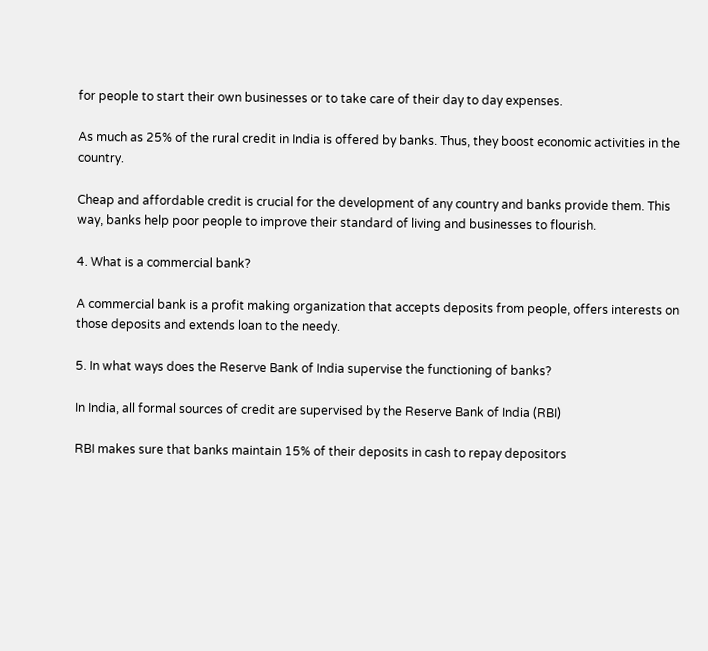for people to start their own businesses or to take care of their day to day expenses.

As much as 25% of the rural credit in India is offered by banks. Thus, they boost economic activities in the country.

Cheap and affordable credit is crucial for the development of any country and banks provide them. This way, banks help poor people to improve their standard of living and businesses to flourish.

4. What is a commercial bank?

A commercial bank is a profit making organization that accepts deposits from people, offers interests on those deposits and extends loan to the needy.

5. In what ways does the Reserve Bank of India supervise the functioning of banks?

In India, all formal sources of credit are supervised by the Reserve Bank of India (RBI)

RBI makes sure that banks maintain 15% of their deposits in cash to repay depositors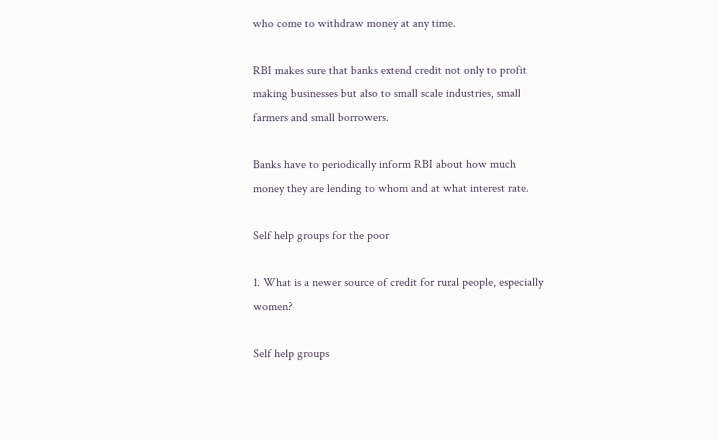who come to withdraw money at any time.

RBI makes sure that banks extend credit not only to profit making businesses but also to small scale industries, small farmers and small borrowers.

Banks have to periodically inform RBI about how much money they are lending to whom and at what interest rate.

Self help groups for the poor

1. What is a newer source of credit for rural people, especially women?

Self help groups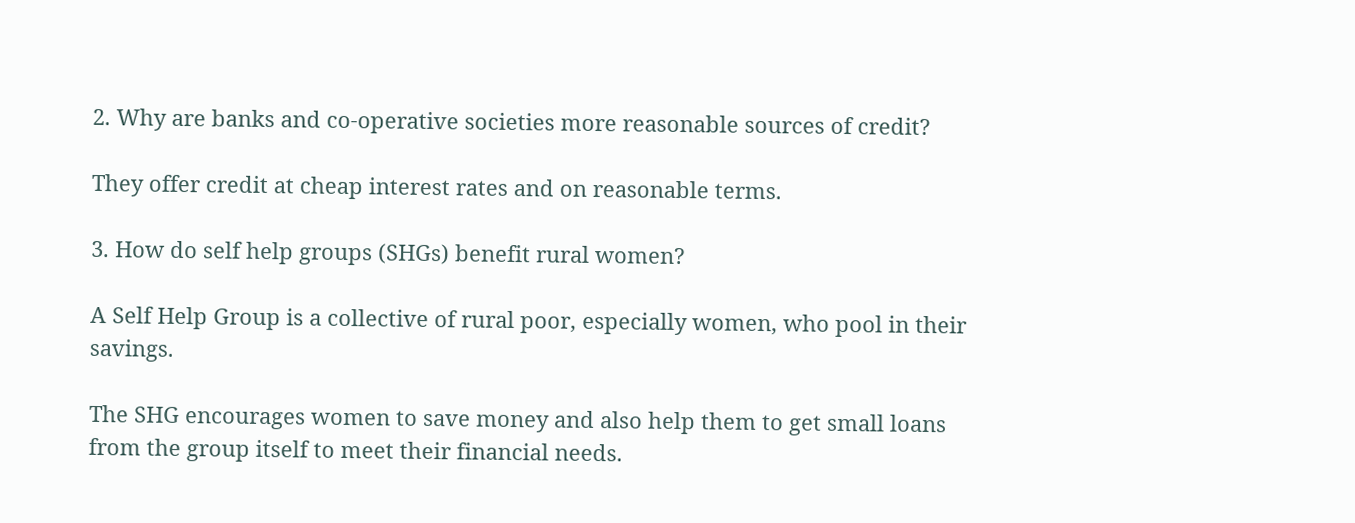2. Why are banks and co-operative societies more reasonable sources of credit?

They offer credit at cheap interest rates and on reasonable terms.

3. How do self help groups (SHGs) benefit rural women?

A Self Help Group is a collective of rural poor, especially women, who pool in their savings.

The SHG encourages women to save money and also help them to get small loans from the group itself to meet their financial needs.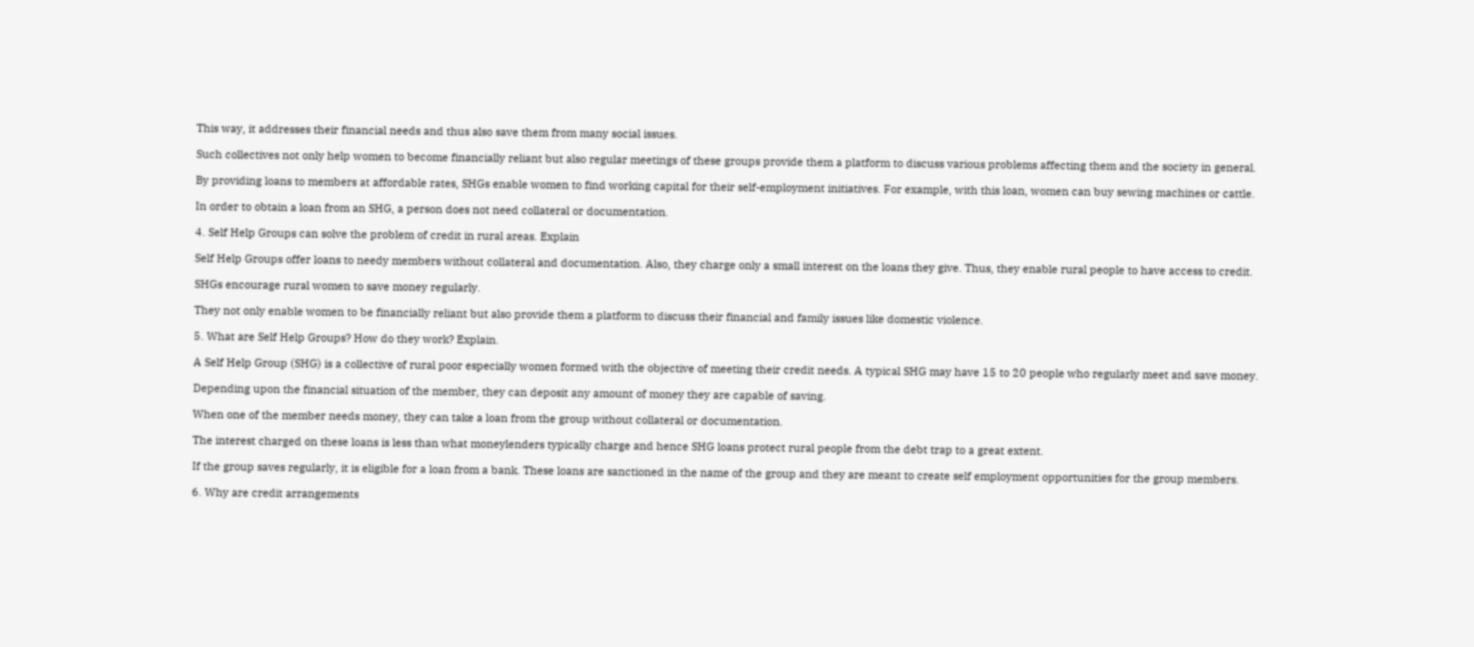This way, it addresses their financial needs and thus also save them from many social issues.

Such collectives not only help women to become financially reliant but also regular meetings of these groups provide them a platform to discuss various problems affecting them and the society in general.

By providing loans to members at affordable rates, SHGs enable women to find working capital for their self-employment initiatives. For example, with this loan, women can buy sewing machines or cattle.

In order to obtain a loan from an SHG, a person does not need collateral or documentation.

4. Self Help Groups can solve the problem of credit in rural areas. Explain

Self Help Groups offer loans to needy members without collateral and documentation. Also, they charge only a small interest on the loans they give. Thus, they enable rural people to have access to credit.

SHGs encourage rural women to save money regularly.

They not only enable women to be financially reliant but also provide them a platform to discuss their financial and family issues like domestic violence.

5. What are Self Help Groups? How do they work? Explain.

A Self Help Group (SHG) is a collective of rural poor especially women formed with the objective of meeting their credit needs. A typical SHG may have 15 to 20 people who regularly meet and save money.

Depending upon the financial situation of the member, they can deposit any amount of money they are capable of saving.

When one of the member needs money, they can take a loan from the group without collateral or documentation.

The interest charged on these loans is less than what moneylenders typically charge and hence SHG loans protect rural people from the debt trap to a great extent.

If the group saves regularly, it is eligible for a loan from a bank. These loans are sanctioned in the name of the group and they are meant to create self employment opportunities for the group members.

6. Why are credit arrangements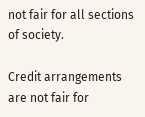not fair for all sections of society.

Credit arrangements are not fair for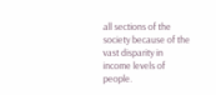all sections of the society because of the vast disparity in income levels of people.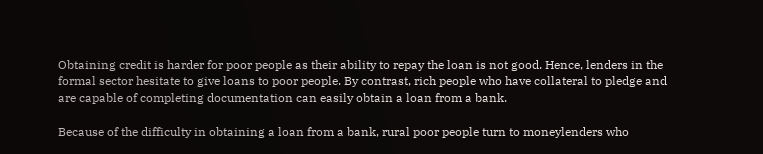Obtaining credit is harder for poor people as their ability to repay the loan is not good. Hence, lenders in the formal sector hesitate to give loans to poor people. By contrast, rich people who have collateral to pledge and are capable of completing documentation can easily obtain a loan from a bank.

Because of the difficulty in obtaining a loan from a bank, rural poor people turn to moneylenders who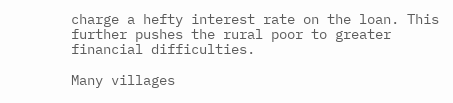charge a hefty interest rate on the loan. This further pushes the rural poor to greater financial difficulties.

Many villages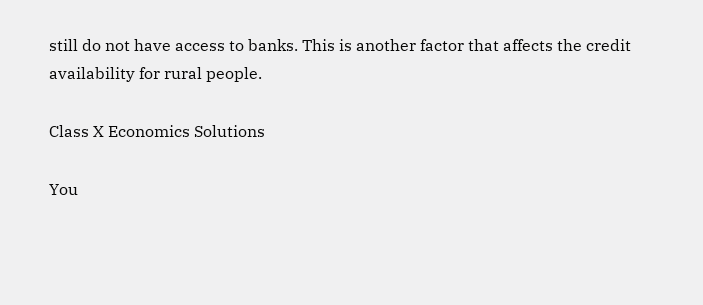still do not have access to banks. This is another factor that affects the credit availability for rural people.

Class X Economics Solutions

You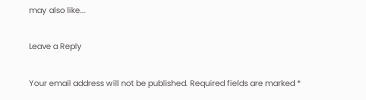may also like...

Leave a Reply

Your email address will not be published. Required fields are marked *